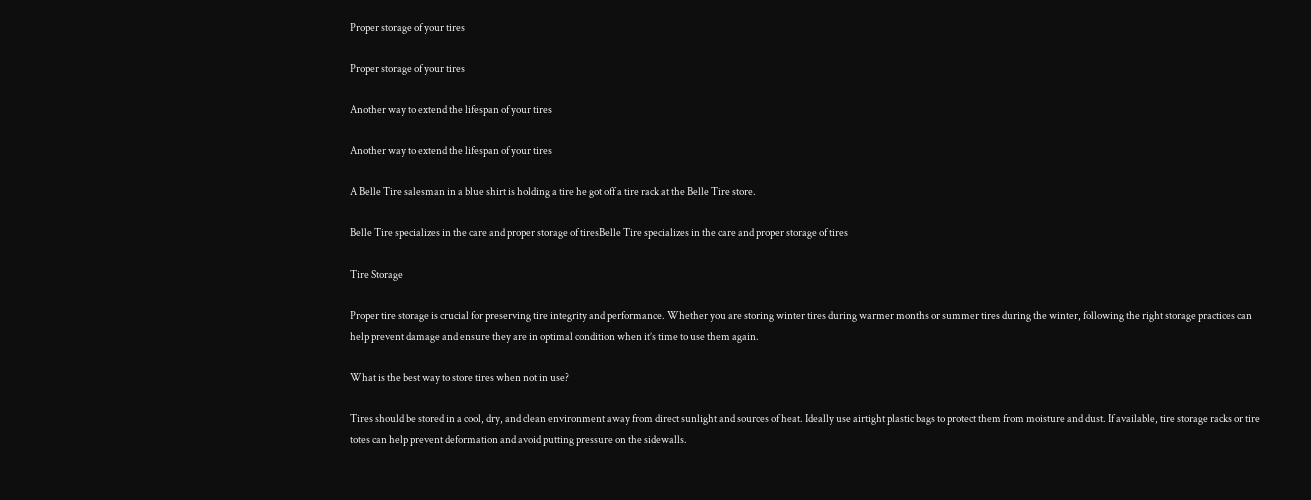Proper storage of your tires

Proper storage of your tires

Another way to extend the lifespan of your tires

Another way to extend the lifespan of your tires

A Belle Tire salesman in a blue shirt is holding a tire he got off a tire rack at the Belle Tire store.

Belle Tire specializes in the care and proper storage of tiresBelle Tire specializes in the care and proper storage of tires

Tire Storage

Proper tire storage is crucial for preserving tire integrity and performance. Whether you are storing winter tires during warmer months or summer tires during the winter, following the right storage practices can help prevent damage and ensure they are in optimal condition when it’s time to use them again.

What is the best way to store tires when not in use?

Tires should be stored in a cool, dry, and clean environment away from direct sunlight and sources of heat. Ideally use airtight plastic bags to protect them from moisture and dust. If available, tire storage racks or tire totes can help prevent deformation and avoid putting pressure on the sidewalls.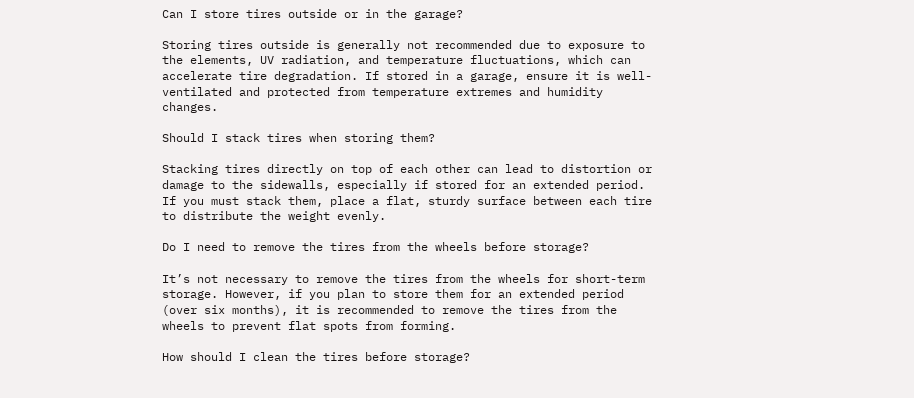Can I store tires outside or in the garage?

Storing tires outside is generally not recommended due to exposure to the elements, UV radiation, and temperature fluctuations, which can accelerate tire degradation. If stored in a garage, ensure it is well-ventilated and protected from temperature extremes and humidity changes.

Should I stack tires when storing them?

Stacking tires directly on top of each other can lead to distortion or damage to the sidewalls, especially if stored for an extended period. If you must stack them, place a flat, sturdy surface between each tire to distribute the weight evenly.

Do I need to remove the tires from the wheels before storage?

It’s not necessary to remove the tires from the wheels for short-term storage. However, if you plan to store them for an extended period (over six months), it is recommended to remove the tires from the wheels to prevent flat spots from forming.

How should I clean the tires before storage?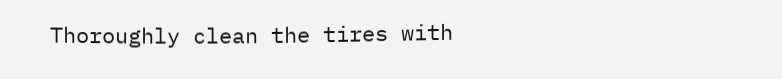Thoroughly clean the tires with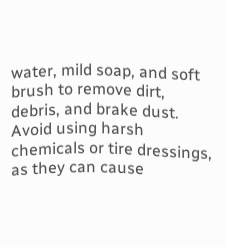water, mild soap, and soft brush to remove dirt, debris, and brake dust. Avoid using harsh chemicals or tire dressings, as they can cause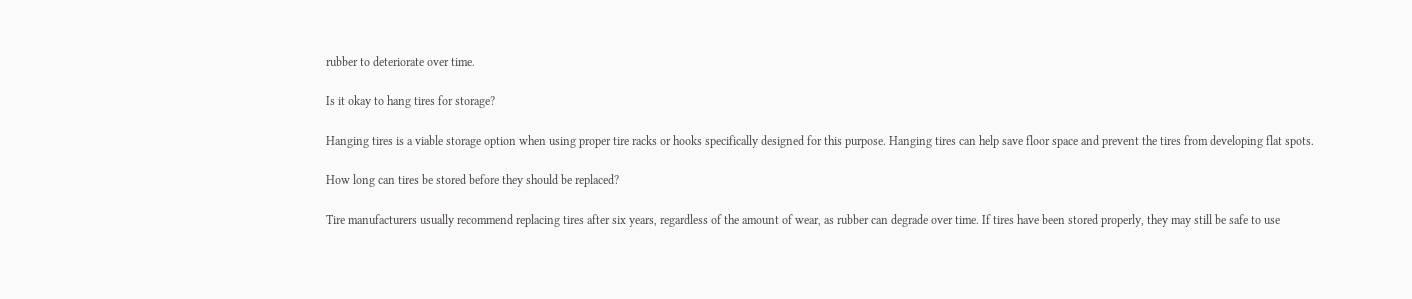rubber to deteriorate over time.

Is it okay to hang tires for storage?

Hanging tires is a viable storage option when using proper tire racks or hooks specifically designed for this purpose. Hanging tires can help save floor space and prevent the tires from developing flat spots.

How long can tires be stored before they should be replaced?

Tire manufacturers usually recommend replacing tires after six years, regardless of the amount of wear, as rubber can degrade over time. If tires have been stored properly, they may still be safe to use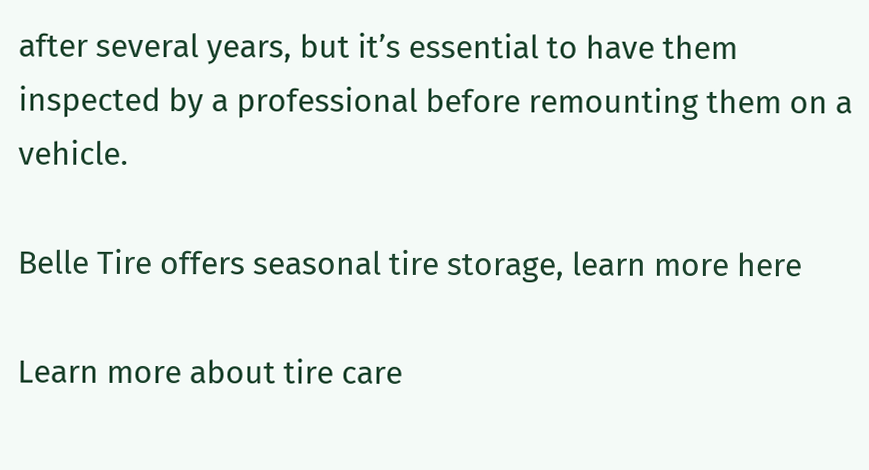after several years, but it’s essential to have them inspected by a professional before remounting them on a vehicle.

Belle Tire offers seasonal tire storage, learn more here

Learn more about tire care